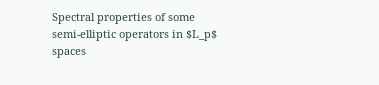Spectral properties of some semi-elliptic operators in $L_p$ spaces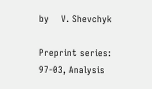by    V. Shevchyk

Preprint series: 97-03, Analysis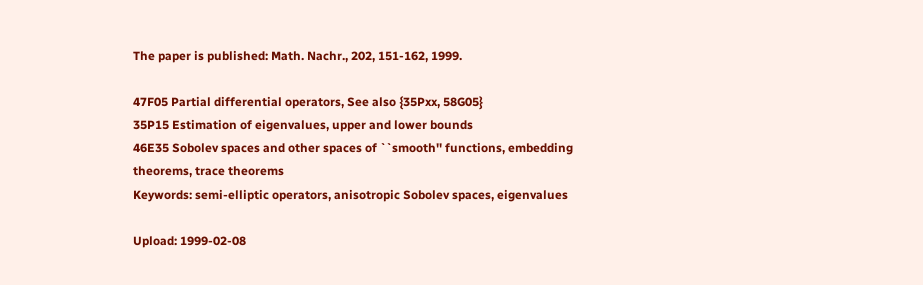The paper is published: Math. Nachr., 202, 151-162, 1999.

47F05 Partial differential operators, See also {35Pxx, 58G05}
35P15 Estimation of eigenvalues, upper and lower bounds
46E35 Sobolev spaces and other spaces of ``smooth'' functions, embedding theorems, trace theorems
Keywords: semi-elliptic operators, anisotropic Sobolev spaces, eigenvalues

Upload: 1999-02-08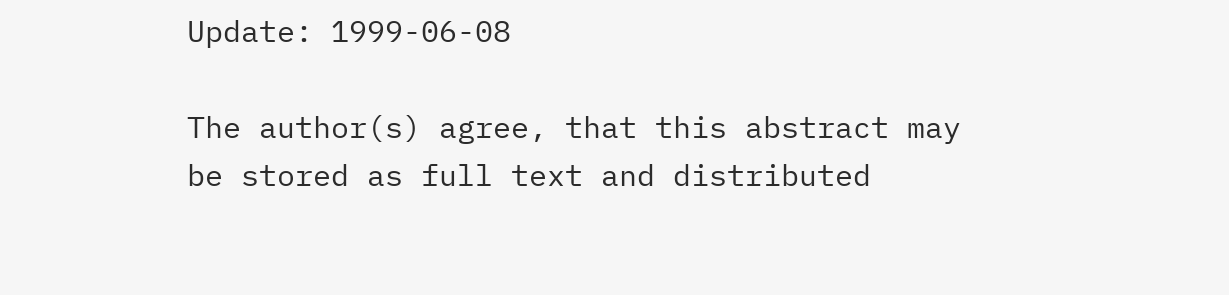Update: 1999-06-08

The author(s) agree, that this abstract may be stored as full text and distributed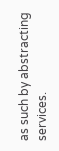as such by abstracting services.